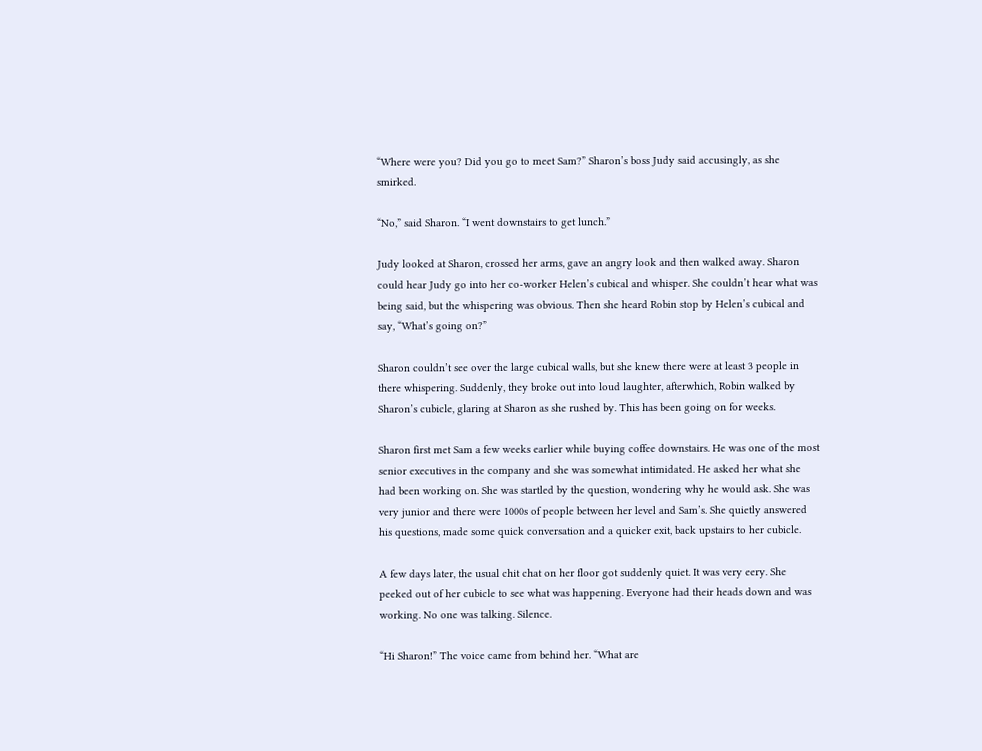“Where were you? Did you go to meet Sam?” Sharon’s boss Judy said accusingly, as she smirked.

“No,” said Sharon. “I went downstairs to get lunch.”

Judy looked at Sharon, crossed her arms, gave an angry look and then walked away. Sharon could hear Judy go into her co-worker Helen’s cubical and whisper. She couldn’t hear what was being said, but the whispering was obvious. Then she heard Robin stop by Helen’s cubical and say, “What’s going on?”

Sharon couldn’t see over the large cubical walls, but she knew there were at least 3 people in there whispering. Suddenly, they broke out into loud laughter, afterwhich, Robin walked by Sharon’s cubicle, glaring at Sharon as she rushed by. This has been going on for weeks.

Sharon first met Sam a few weeks earlier while buying coffee downstairs. He was one of the most senior executives in the company and she was somewhat intimidated. He asked her what she had been working on. She was startled by the question, wondering why he would ask. She was very junior and there were 1000s of people between her level and Sam’s. She quietly answered his questions, made some quick conversation and a quicker exit, back upstairs to her cubicle.

A few days later, the usual chit chat on her floor got suddenly quiet. It was very eery. She peeked out of her cubicle to see what was happening. Everyone had their heads down and was working. No one was talking. Silence.

“Hi Sharon!” The voice came from behind her. “What are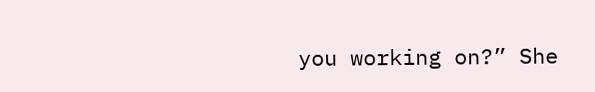you working on?” She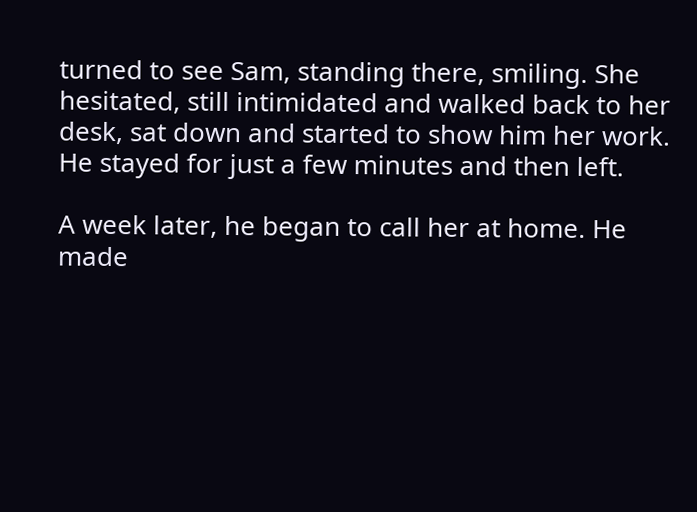turned to see Sam, standing there, smiling. She hesitated, still intimidated and walked back to her desk, sat down and started to show him her work. He stayed for just a few minutes and then left.

A week later, he began to call her at home. He made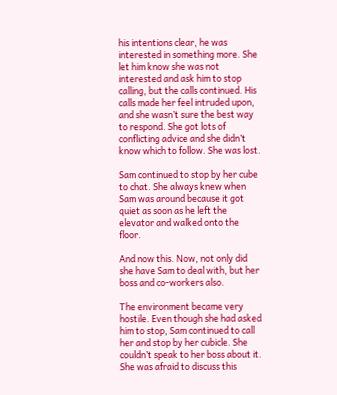his intentions clear, he was interested in something more. She let him know she was not interested and ask him to stop calling, but the calls continued. His calls made her feel intruded upon, and she wasn’t sure the best way to respond. She got lots of conflicting advice and she didn’t know which to follow. She was lost.

Sam continued to stop by her cube to chat. She always knew when Sam was around because it got quiet as soon as he left the elevator and walked onto the floor.

And now this. Now, not only did she have Sam to deal with, but her boss and co-workers also.

The environment became very hostile. Even though she had asked him to stop, Sam continued to call her and stop by her cubicle. She couldn’t speak to her boss about it. She was afraid to discuss this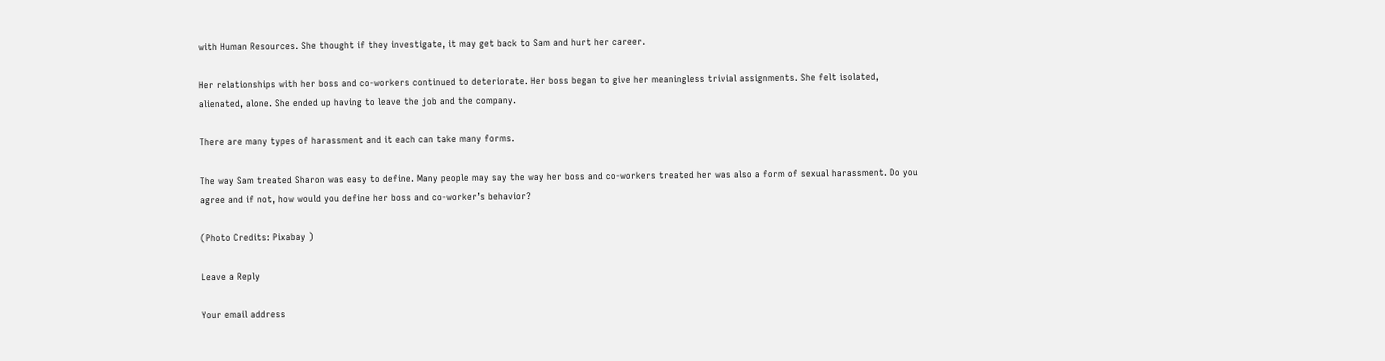with Human Resources. She thought if they investigate, it may get back to Sam and hurt her career.

Her relationships with her boss and co-workers continued to deteriorate. Her boss began to give her meaningless trivial assignments. She felt isolated, alienated, alone. She ended up having to leave the job and the company.

There are many types of harassment and it each can take many forms.

The way Sam treated Sharon was easy to define. Many people may say the way her boss and co-workers treated her was also a form of sexual harassment. Do you agree and if not, how would you define her boss and co-worker’s behavior?

(Photo Credits: Pixabay )

Leave a Reply

Your email address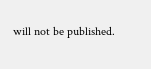will not be published.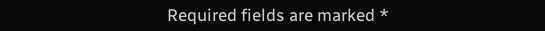Required fields are marked *